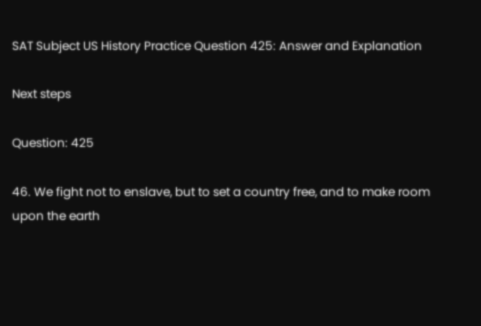SAT Subject US History Practice Question 425: Answer and Explanation

Next steps

Question: 425

46. We fight not to enslave, but to set a country free, and to make room upon the earth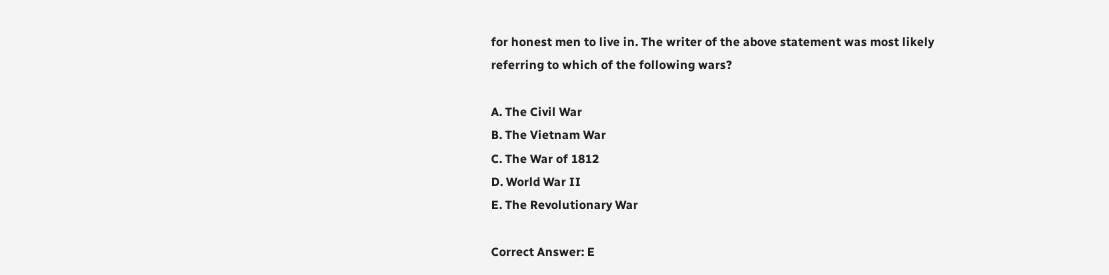for honest men to live in. The writer of the above statement was most likely referring to which of the following wars?

A. The Civil War
B. The Vietnam War
C. The War of 1812
D. World War II
E. The Revolutionary War

Correct Answer: E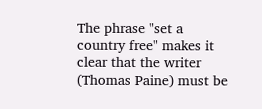The phrase "set a country free" makes it clear that the writer (Thomas Paine) must be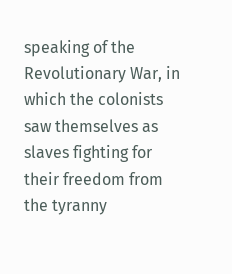speaking of the Revolutionary War, in which the colonists saw themselves as slaves fighting for their freedom from the tyranny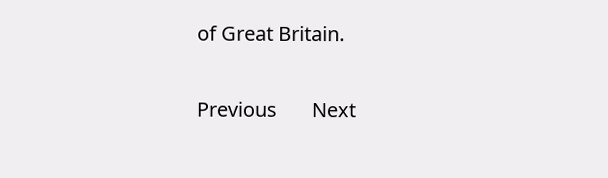of Great Britain.

Previous       Next